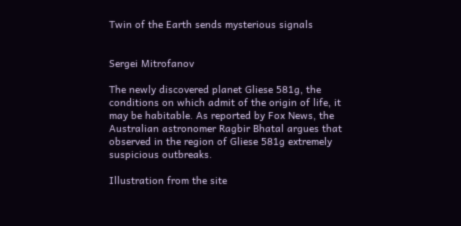Twin of the Earth sends mysterious signals


Sergei Mitrofanov

The newly discovered planet Gliese 581g, the conditions on which admit of the origin of life, it may be habitable. As reported by Fox News, the Australian astronomer Ragbir Bhatal argues that observed in the region of Gliese 581g extremely suspicious outbreaks.

Illustration from the site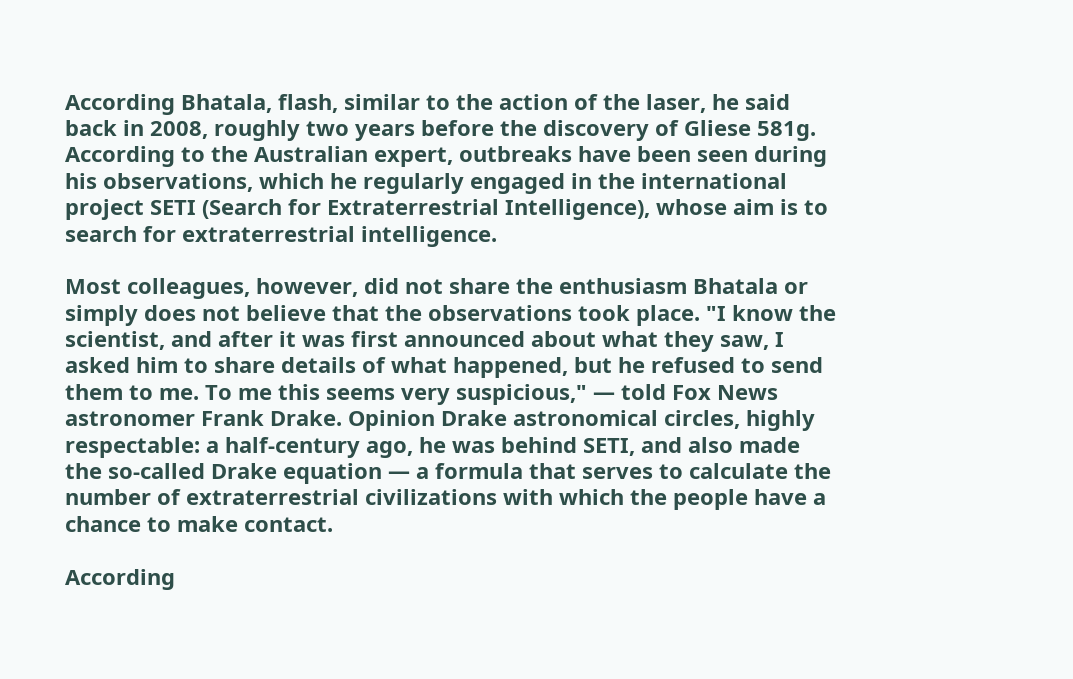According Bhatala, flash, similar to the action of the laser, he said back in 2008, roughly two years before the discovery of Gliese 581g. According to the Australian expert, outbreaks have been seen during his observations, which he regularly engaged in the international project SETI (Search for Extraterrestrial Intelligence), whose aim is to search for extraterrestrial intelligence.

Most colleagues, however, did not share the enthusiasm Bhatala or simply does not believe that the observations took place. "I know the scientist, and after it was first announced about what they saw, I asked him to share details of what happened, but he refused to send them to me. To me this seems very suspicious," — told Fox News astronomer Frank Drake. Opinion Drake astronomical circles, highly respectable: a half-century ago, he was behind SETI, and also made the so-called Drake equation — a formula that serves to calculate the number of extraterrestrial civilizations with which the people have a chance to make contact.

According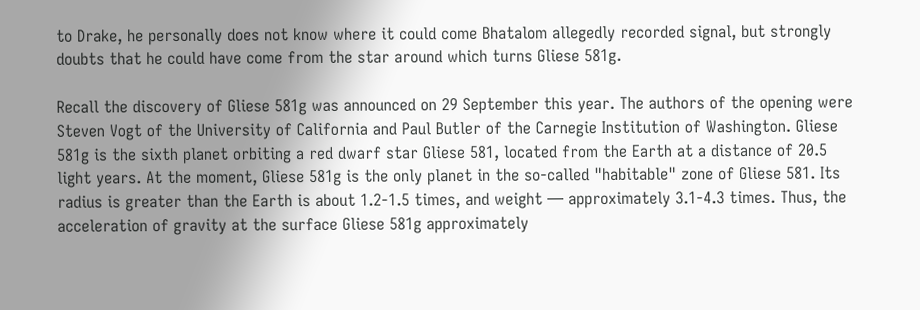to Drake, he personally does not know where it could come Bhatalom allegedly recorded signal, but strongly doubts that he could have come from the star around which turns Gliese 581g.

Recall the discovery of Gliese 581g was announced on 29 September this year. The authors of the opening were Steven Vogt of the University of California and Paul Butler of the Carnegie Institution of Washington. Gliese 581g is the sixth planet orbiting a red dwarf star Gliese 581, located from the Earth at a distance of 20.5 light years. At the moment, Gliese 581g is the only planet in the so-called "habitable" zone of Gliese 581. Its radius is greater than the Earth is about 1.2-1.5 times, and weight — approximately 3.1-4.3 times. Thus, the acceleration of gravity at the surface Gliese 581g approximately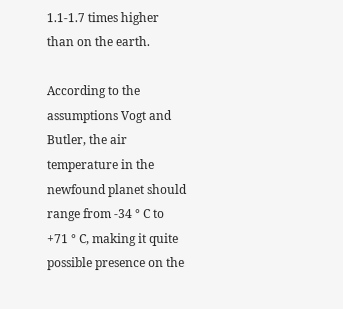1.1-1.7 times higher than on the earth.

According to the assumptions Vogt and Butler, the air temperature in the newfound planet should range from -34 ° C to +71 ° C, making it quite possible presence on the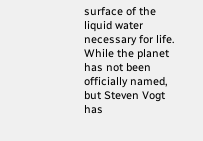surface of the liquid water necessary for life. While the planet has not been officially named, but Steven Vogt has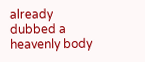already dubbed a heavenly body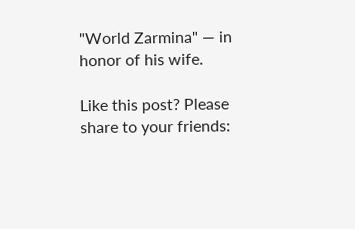"World Zarmina" — in honor of his wife.

Like this post? Please share to your friends: